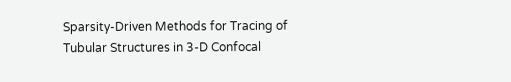Sparsity-Driven Methods for Tracing of Tubular Structures in 3-D Confocal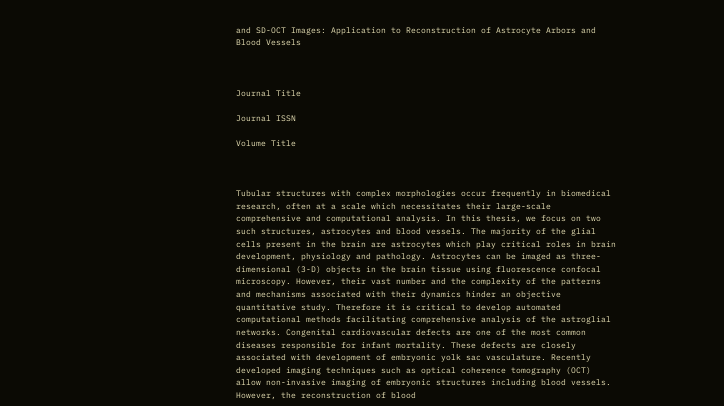and SD-OCT Images: Application to Reconstruction of Astrocyte Arbors and Blood Vessels



Journal Title

Journal ISSN

Volume Title



Tubular structures with complex morphologies occur frequently in biomedical research, often at a scale which necessitates their large-scale comprehensive and computational analysis. In this thesis, we focus on two such structures, astrocytes and blood vessels. The majority of the glial cells present in the brain are astrocytes which play critical roles in brain development, physiology and pathology. Astrocytes can be imaged as three-dimensional (3-D) objects in the brain tissue using fluorescence confocal microscopy. However, their vast number and the complexity of the patterns and mechanisms associated with their dynamics hinder an objective quantitative study. Therefore it is critical to develop automated computational methods facilitating comprehensive analysis of the astroglial networks. Congenital cardiovascular defects are one of the most common diseases responsible for infant mortality. These defects are closely associated with development of embryonic yolk sac vasculature. Recently developed imaging techniques such as optical coherence tomography (OCT) allow non-invasive imaging of embryonic structures including blood vessels. However, the reconstruction of blood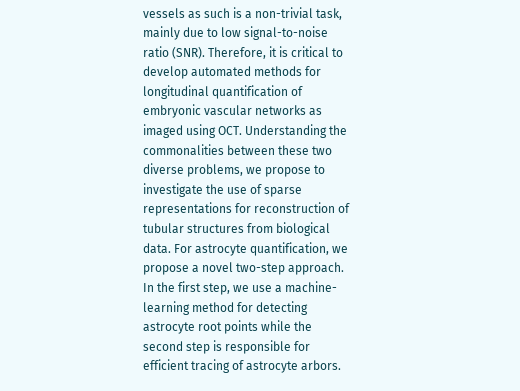vessels as such is a non-trivial task, mainly due to low signal-to-noise ratio (SNR). Therefore, it is critical to develop automated methods for longitudinal quantification of embryonic vascular networks as imaged using OCT. Understanding the commonalities between these two diverse problems, we propose to investigate the use of sparse representations for reconstruction of tubular structures from biological data. For astrocyte quantification, we propose a novel two-step approach. In the first step, we use a machine-learning method for detecting astrocyte root points while the second step is responsible for efficient tracing of astrocyte arbors.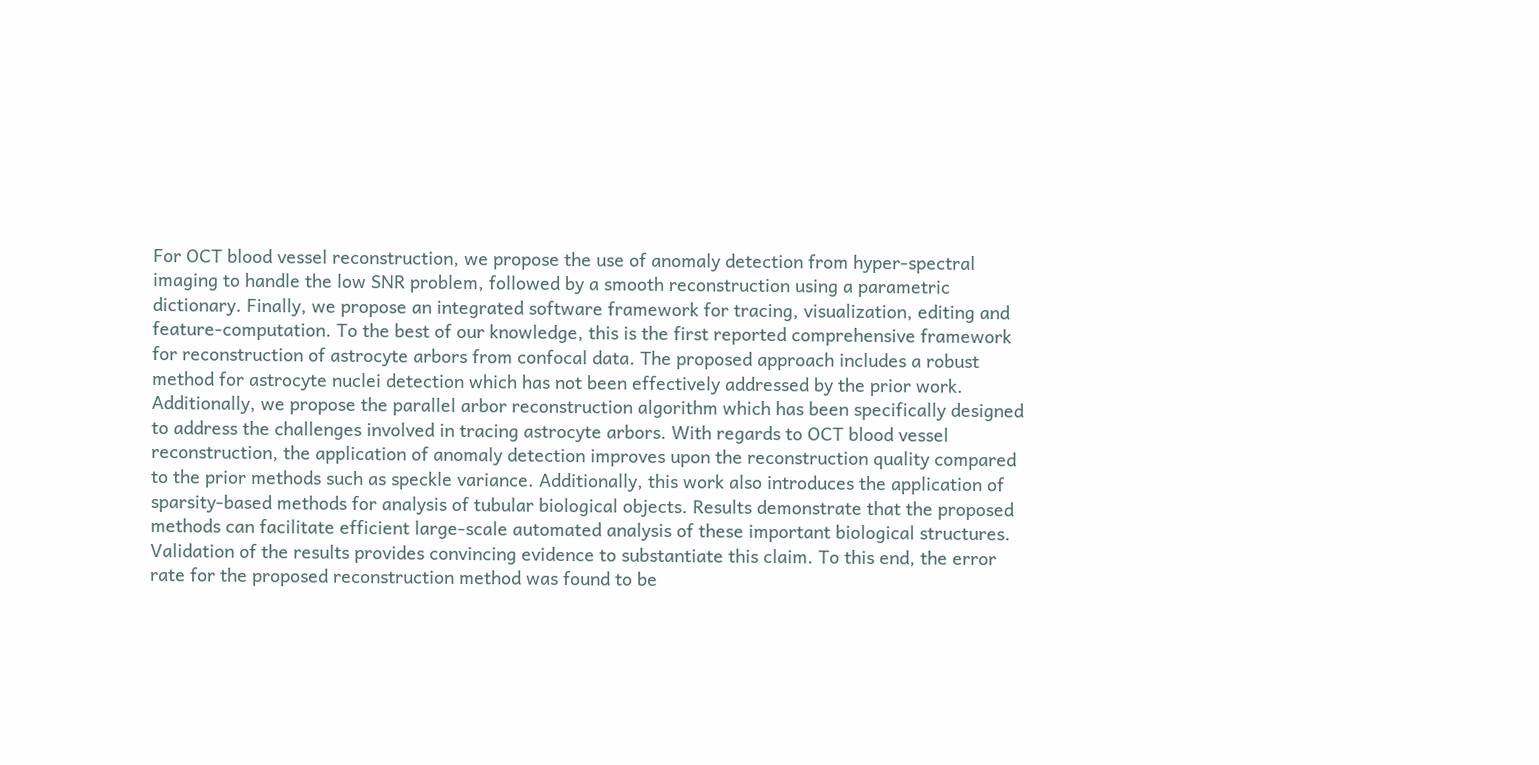For OCT blood vessel reconstruction, we propose the use of anomaly detection from hyper-spectral imaging to handle the low SNR problem, followed by a smooth reconstruction using a parametric dictionary. Finally, we propose an integrated software framework for tracing, visualization, editing and feature-computation. To the best of our knowledge, this is the first reported comprehensive framework for reconstruction of astrocyte arbors from confocal data. The proposed approach includes a robust method for astrocyte nuclei detection which has not been effectively addressed by the prior work. Additionally, we propose the parallel arbor reconstruction algorithm which has been specifically designed to address the challenges involved in tracing astrocyte arbors. With regards to OCT blood vessel reconstruction, the application of anomaly detection improves upon the reconstruction quality compared to the prior methods such as speckle variance. Additionally, this work also introduces the application of sparsity-based methods for analysis of tubular biological objects. Results demonstrate that the proposed methods can facilitate efficient large-scale automated analysis of these important biological structures. Validation of the results provides convincing evidence to substantiate this claim. To this end, the error rate for the proposed reconstruction method was found to be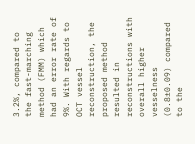3.2%, compared to the fast-marching method (FMM) which had an error rate of 9%. With regards to OCT vessel reconstruction, the proposed method resulted in reconstructions with overall higher vesselness (0.8±0.09) compared to the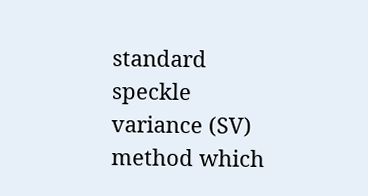standard speckle variance (SV) method which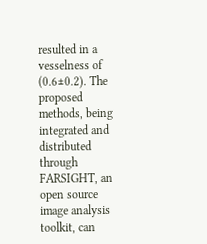resulted in a vesselness of (0.6±0.2). The proposed methods, being integrated and distributed through FARSIGHT, an open source image analysis toolkit, can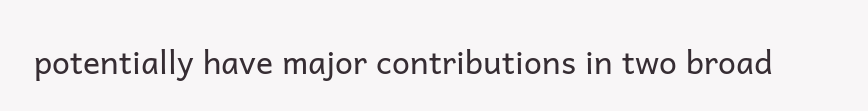potentially have major contributions in two broad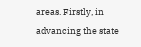areas. Firstly, in advancing the state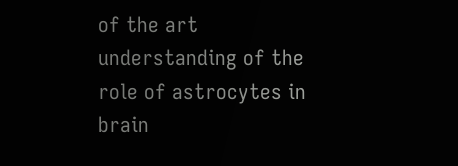of the art understanding of the role of astrocytes in brain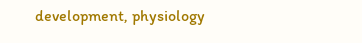development, physiology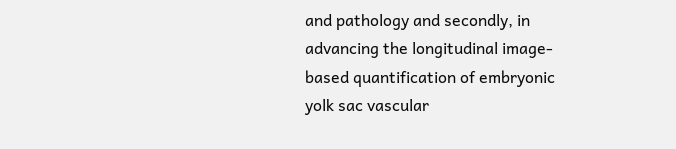and pathology and secondly, in advancing the longitudinal image-based quantification of embryonic yolk sac vascular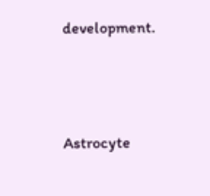development.



Astrocyte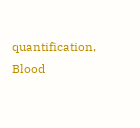quantification, Blood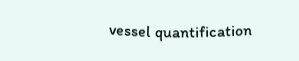vessel quantification